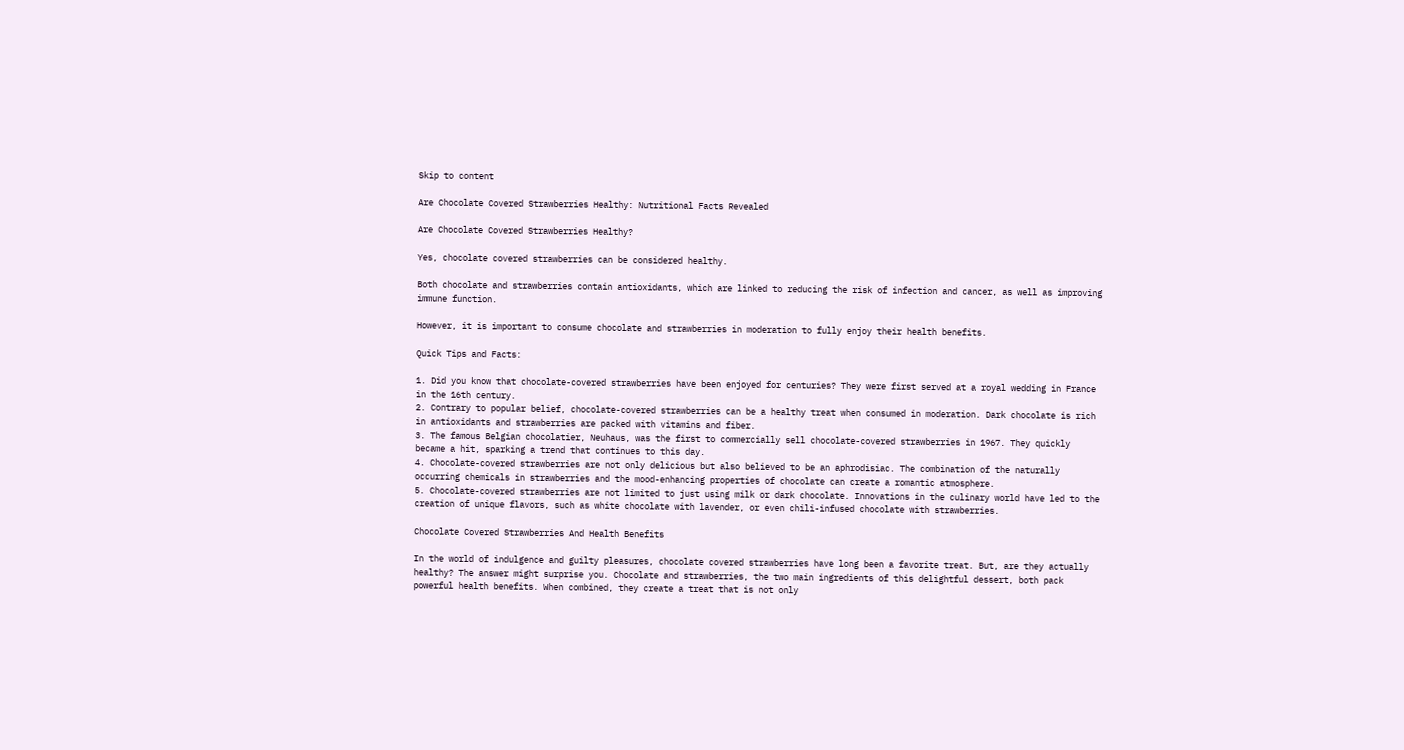Skip to content

Are Chocolate Covered Strawberries Healthy: Nutritional Facts Revealed

Are Chocolate Covered Strawberries Healthy?

Yes, chocolate covered strawberries can be considered healthy.

Both chocolate and strawberries contain antioxidants, which are linked to reducing the risk of infection and cancer, as well as improving immune function.

However, it is important to consume chocolate and strawberries in moderation to fully enjoy their health benefits.

Quick Tips and Facts:

1. Did you know that chocolate-covered strawberries have been enjoyed for centuries? They were first served at a royal wedding in France in the 16th century.
2. Contrary to popular belief, chocolate-covered strawberries can be a healthy treat when consumed in moderation. Dark chocolate is rich in antioxidants and strawberries are packed with vitamins and fiber.
3. The famous Belgian chocolatier, Neuhaus, was the first to commercially sell chocolate-covered strawberries in 1967. They quickly became a hit, sparking a trend that continues to this day.
4. Chocolate-covered strawberries are not only delicious but also believed to be an aphrodisiac. The combination of the naturally occurring chemicals in strawberries and the mood-enhancing properties of chocolate can create a romantic atmosphere.
5. Chocolate-covered strawberries are not limited to just using milk or dark chocolate. Innovations in the culinary world have led to the creation of unique flavors, such as white chocolate with lavender, or even chili-infused chocolate with strawberries.

Chocolate Covered Strawberries And Health Benefits

In the world of indulgence and guilty pleasures, chocolate covered strawberries have long been a favorite treat. But, are they actually healthy? The answer might surprise you. Chocolate and strawberries, the two main ingredients of this delightful dessert, both pack powerful health benefits. When combined, they create a treat that is not only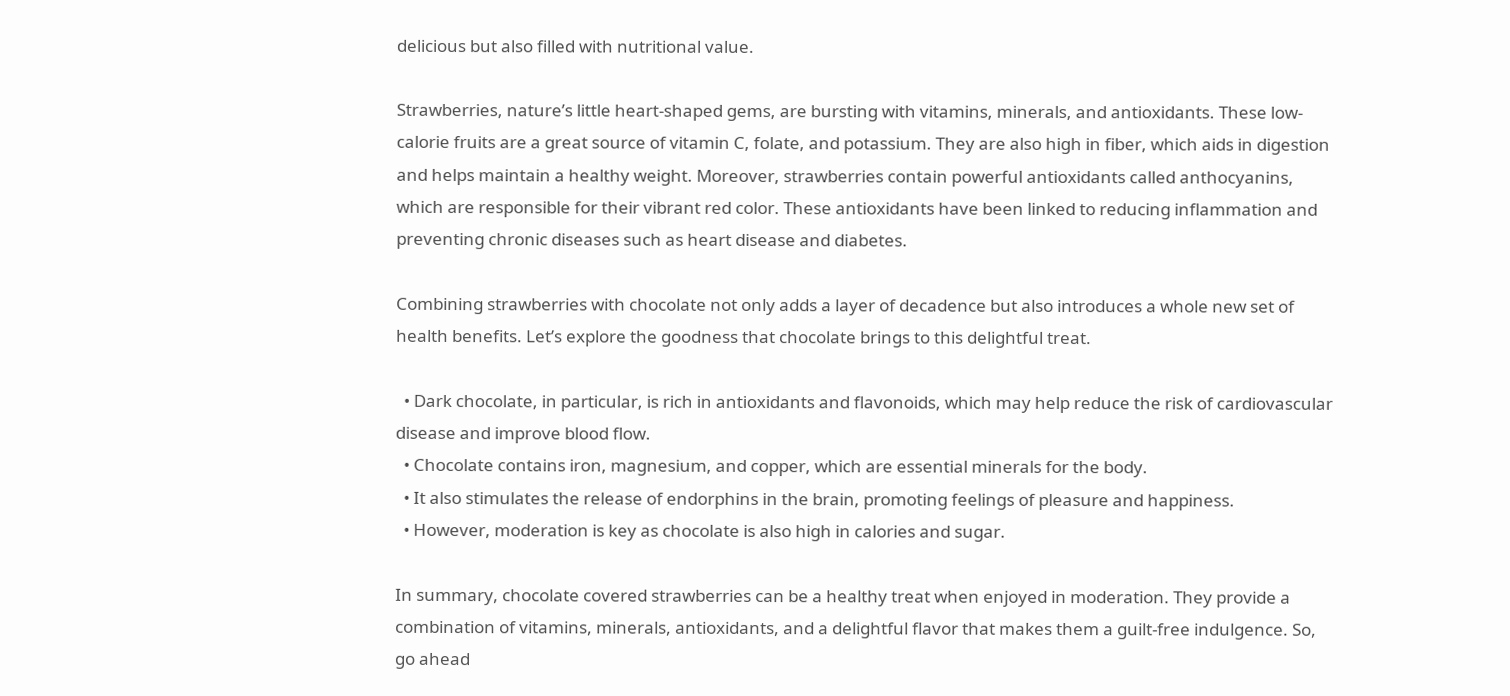delicious but also filled with nutritional value.

Strawberries, nature’s little heart-shaped gems, are bursting with vitamins, minerals, and antioxidants. These low-calorie fruits are a great source of vitamin C, folate, and potassium. They are also high in fiber, which aids in digestion and helps maintain a healthy weight. Moreover, strawberries contain powerful antioxidants called anthocyanins, which are responsible for their vibrant red color. These antioxidants have been linked to reducing inflammation and preventing chronic diseases such as heart disease and diabetes.

Combining strawberries with chocolate not only adds a layer of decadence but also introduces a whole new set of health benefits. Let’s explore the goodness that chocolate brings to this delightful treat.

  • Dark chocolate, in particular, is rich in antioxidants and flavonoids, which may help reduce the risk of cardiovascular disease and improve blood flow.
  • Chocolate contains iron, magnesium, and copper, which are essential minerals for the body.
  • It also stimulates the release of endorphins in the brain, promoting feelings of pleasure and happiness.
  • However, moderation is key as chocolate is also high in calories and sugar.

In summary, chocolate covered strawberries can be a healthy treat when enjoyed in moderation. They provide a combination of vitamins, minerals, antioxidants, and a delightful flavor that makes them a guilt-free indulgence. So, go ahead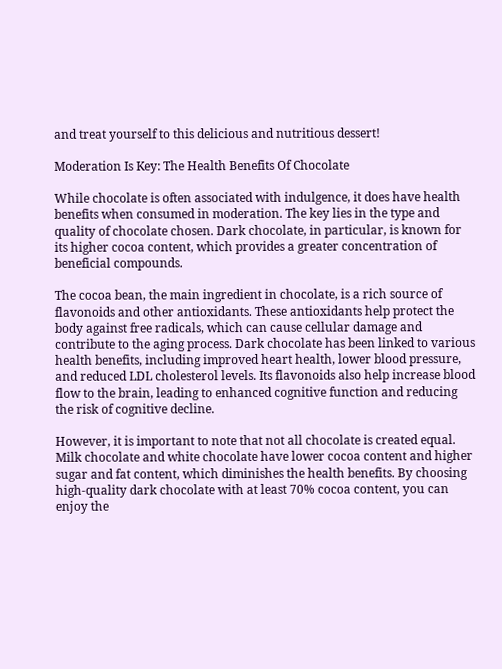and treat yourself to this delicious and nutritious dessert!

Moderation Is Key: The Health Benefits Of Chocolate

While chocolate is often associated with indulgence, it does have health benefits when consumed in moderation. The key lies in the type and quality of chocolate chosen. Dark chocolate, in particular, is known for its higher cocoa content, which provides a greater concentration of beneficial compounds.

The cocoa bean, the main ingredient in chocolate, is a rich source of flavonoids and other antioxidants. These antioxidants help protect the body against free radicals, which can cause cellular damage and contribute to the aging process. Dark chocolate has been linked to various health benefits, including improved heart health, lower blood pressure, and reduced LDL cholesterol levels. Its flavonoids also help increase blood flow to the brain, leading to enhanced cognitive function and reducing the risk of cognitive decline.

However, it is important to note that not all chocolate is created equal. Milk chocolate and white chocolate have lower cocoa content and higher sugar and fat content, which diminishes the health benefits. By choosing high-quality dark chocolate with at least 70% cocoa content, you can enjoy the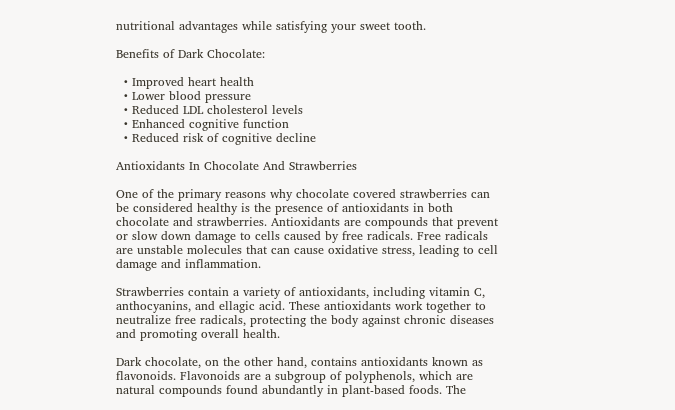nutritional advantages while satisfying your sweet tooth.

Benefits of Dark Chocolate:

  • Improved heart health
  • Lower blood pressure
  • Reduced LDL cholesterol levels
  • Enhanced cognitive function
  • Reduced risk of cognitive decline

Antioxidants In Chocolate And Strawberries

One of the primary reasons why chocolate covered strawberries can be considered healthy is the presence of antioxidants in both chocolate and strawberries. Antioxidants are compounds that prevent or slow down damage to cells caused by free radicals. Free radicals are unstable molecules that can cause oxidative stress, leading to cell damage and inflammation.

Strawberries contain a variety of antioxidants, including vitamin C, anthocyanins, and ellagic acid. These antioxidants work together to neutralize free radicals, protecting the body against chronic diseases and promoting overall health.

Dark chocolate, on the other hand, contains antioxidants known as flavonoids. Flavonoids are a subgroup of polyphenols, which are natural compounds found abundantly in plant-based foods. The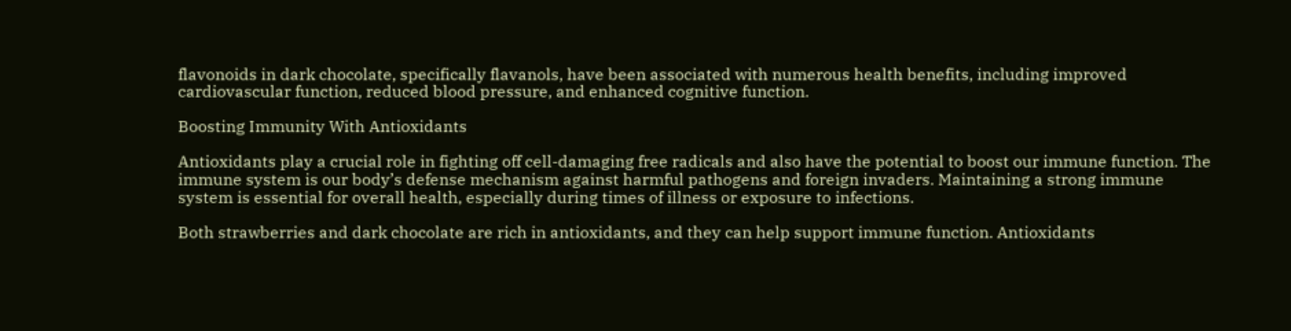flavonoids in dark chocolate, specifically flavanols, have been associated with numerous health benefits, including improved cardiovascular function, reduced blood pressure, and enhanced cognitive function.

Boosting Immunity With Antioxidants

Antioxidants play a crucial role in fighting off cell-damaging free radicals and also have the potential to boost our immune function. The immune system is our body’s defense mechanism against harmful pathogens and foreign invaders. Maintaining a strong immune system is essential for overall health, especially during times of illness or exposure to infections.

Both strawberries and dark chocolate are rich in antioxidants, and they can help support immune function. Antioxidants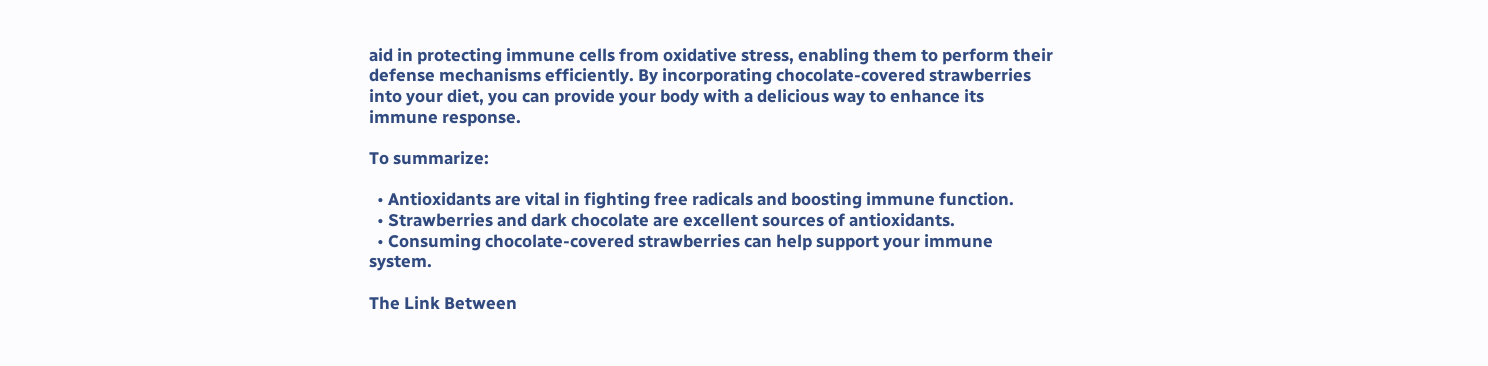aid in protecting immune cells from oxidative stress, enabling them to perform their defense mechanisms efficiently. By incorporating chocolate-covered strawberries into your diet, you can provide your body with a delicious way to enhance its immune response.

To summarize:

  • Antioxidants are vital in fighting free radicals and boosting immune function.
  • Strawberries and dark chocolate are excellent sources of antioxidants.
  • Consuming chocolate-covered strawberries can help support your immune system.

The Link Between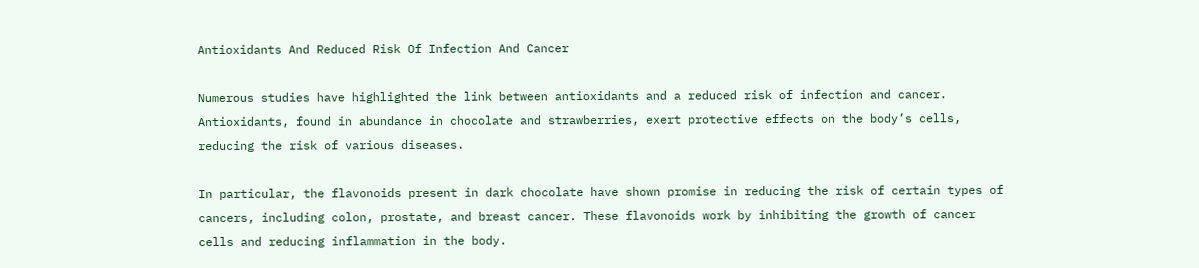Antioxidants And Reduced Risk Of Infection And Cancer

Numerous studies have highlighted the link between antioxidants and a reduced risk of infection and cancer. Antioxidants, found in abundance in chocolate and strawberries, exert protective effects on the body’s cells, reducing the risk of various diseases.

In particular, the flavonoids present in dark chocolate have shown promise in reducing the risk of certain types of cancers, including colon, prostate, and breast cancer. These flavonoids work by inhibiting the growth of cancer cells and reducing inflammation in the body.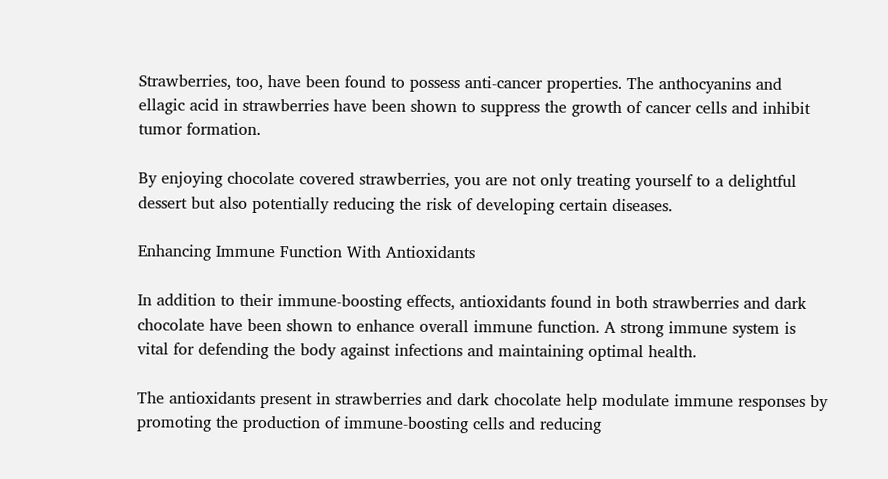Strawberries, too, have been found to possess anti-cancer properties. The anthocyanins and ellagic acid in strawberries have been shown to suppress the growth of cancer cells and inhibit tumor formation.

By enjoying chocolate covered strawberries, you are not only treating yourself to a delightful dessert but also potentially reducing the risk of developing certain diseases.

Enhancing Immune Function With Antioxidants

In addition to their immune-boosting effects, antioxidants found in both strawberries and dark chocolate have been shown to enhance overall immune function. A strong immune system is vital for defending the body against infections and maintaining optimal health.

The antioxidants present in strawberries and dark chocolate help modulate immune responses by promoting the production of immune-boosting cells and reducing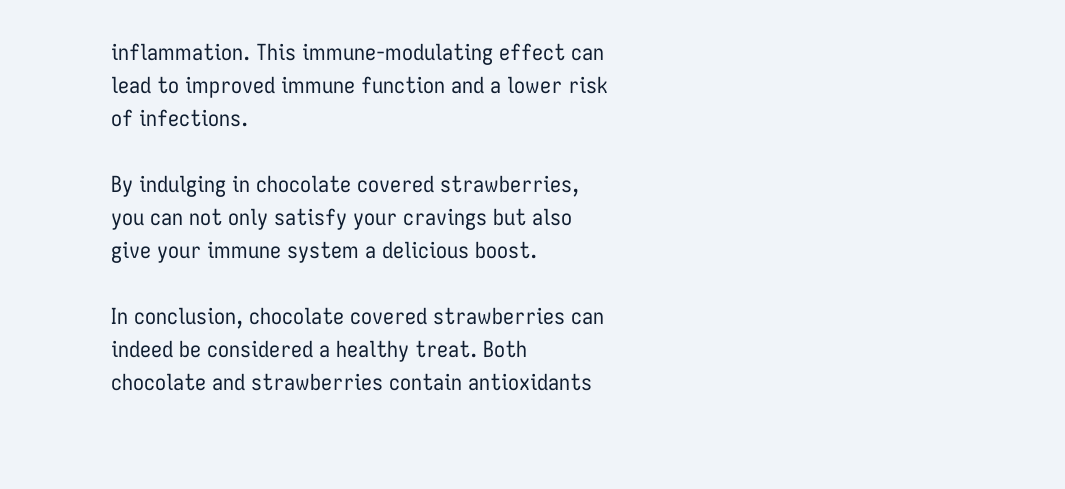inflammation. This immune-modulating effect can lead to improved immune function and a lower risk of infections.

By indulging in chocolate covered strawberries, you can not only satisfy your cravings but also give your immune system a delicious boost.

In conclusion, chocolate covered strawberries can indeed be considered a healthy treat. Both chocolate and strawberries contain antioxidants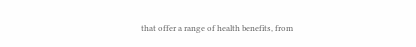that offer a range of health benefits, from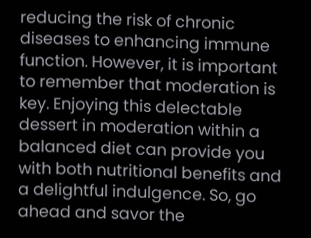reducing the risk of chronic diseases to enhancing immune function. However, it is important to remember that moderation is key. Enjoying this delectable dessert in moderation within a balanced diet can provide you with both nutritional benefits and a delightful indulgence. So, go ahead and savor the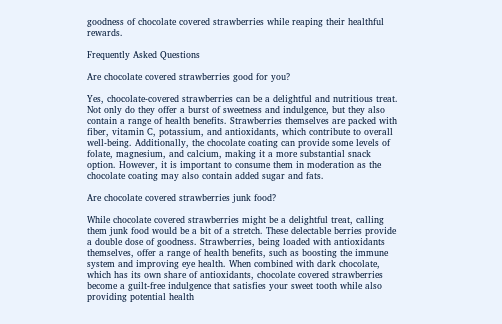goodness of chocolate covered strawberries while reaping their healthful rewards.

Frequently Asked Questions

Are chocolate covered strawberries good for you?

Yes, chocolate-covered strawberries can be a delightful and nutritious treat. Not only do they offer a burst of sweetness and indulgence, but they also contain a range of health benefits. Strawberries themselves are packed with fiber, vitamin C, potassium, and antioxidants, which contribute to overall well-being. Additionally, the chocolate coating can provide some levels of folate, magnesium, and calcium, making it a more substantial snack option. However, it is important to consume them in moderation as the chocolate coating may also contain added sugar and fats.

Are chocolate covered strawberries junk food?

While chocolate covered strawberries might be a delightful treat, calling them junk food would be a bit of a stretch. These delectable berries provide a double dose of goodness. Strawberries, being loaded with antioxidants themselves, offer a range of health benefits, such as boosting the immune system and improving eye health. When combined with dark chocolate, which has its own share of antioxidants, chocolate covered strawberries become a guilt-free indulgence that satisfies your sweet tooth while also providing potential health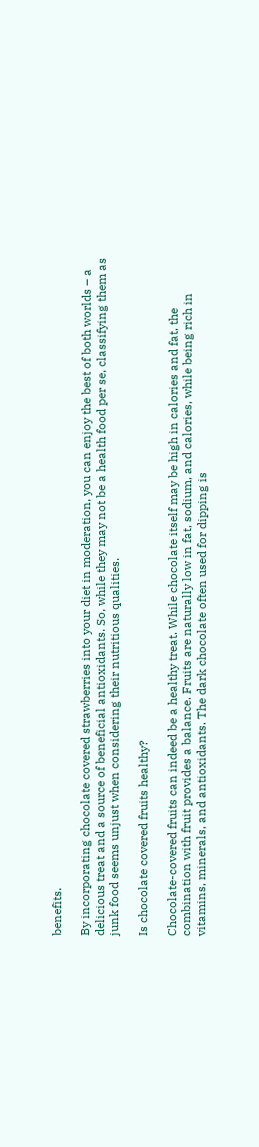benefits.

By incorporating chocolate covered strawberries into your diet in moderation, you can enjoy the best of both worlds – a delicious treat and a source of beneficial antioxidants. So, while they may not be a health food per se, classifying them as junk food seems unjust when considering their nutritious qualities.

Is chocolate covered fruits healthy?

Chocolate-covered fruits can indeed be a healthy treat. While chocolate itself may be high in calories and fat, the combination with fruit provides a balance. Fruits are naturally low in fat, sodium, and calories, while being rich in vitamins, minerals, and antioxidants. The dark chocolate often used for dipping is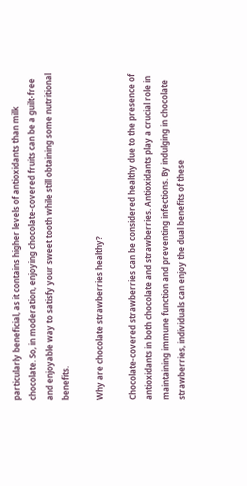particularly beneficial, as it contains higher levels of antioxidants than milk chocolate. So, in moderation, enjoying chocolate-covered fruits can be a guilt-free and enjoyable way to satisfy your sweet tooth while still obtaining some nutritional benefits.

Why are chocolate strawberries healthy?

Chocolate-covered strawberries can be considered healthy due to the presence of antioxidants in both chocolate and strawberries. Antioxidants play a crucial role in maintaining immune function and preventing infections. By indulging in chocolate strawberries, individuals can enjoy the dual benefits of these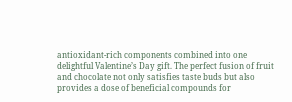antioxidant-rich components combined into one delightful Valentine’s Day gift. The perfect fusion of fruit and chocolate not only satisfies taste buds but also provides a dose of beneficial compounds for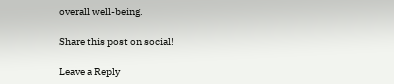overall well-being.

Share this post on social!

Leave a Reply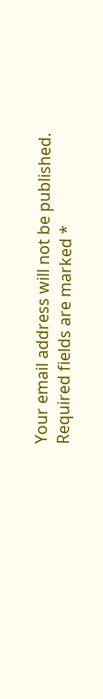Your email address will not be published. Required fields are marked *